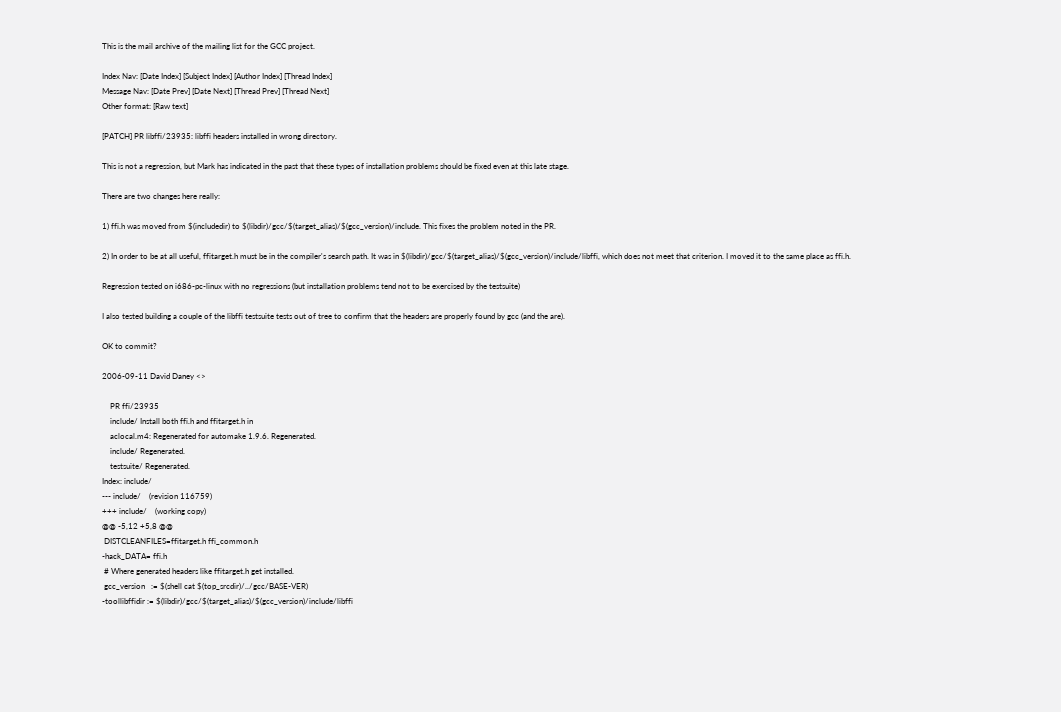This is the mail archive of the mailing list for the GCC project.

Index Nav: [Date Index] [Subject Index] [Author Index] [Thread Index]
Message Nav: [Date Prev] [Date Next] [Thread Prev] [Thread Next]
Other format: [Raw text]

[PATCH] PR libffi/23935: libffi headers installed in wrong directory.

This is not a regression, but Mark has indicated in the past that these types of installation problems should be fixed even at this late stage.

There are two changes here really:

1) ffi.h was moved from $(includedir) to $(libdir)/gcc/$(target_alias)/$(gcc_version)/include. This fixes the problem noted in the PR.

2) In order to be at all useful, ffitarget.h must be in the compiler's search path. It was in $(libdir)/gcc/$(target_alias)/$(gcc_version)/include/libffi, which does not meet that criterion. I moved it to the same place as ffi.h.

Regression tested on i686-pc-linux with no regressions (but installation problems tend not to be exercised by the testsuite)

I also tested building a couple of the libffi testsuite tests out of tree to confirm that the headers are properly found by gcc (and the are).

OK to commit?

2006-09-11 David Daney <>

    PR ffi/23935
    include/ Install both ffi.h and ffitarget.h in
    aclocal.m4: Regenerated for automake 1.9.6. Regenerated.
    include/ Regenerated.
    testsuite/ Regenerated.
Index: include/
--- include/    (revision 116759)
+++ include/    (working copy)
@@ -5,12 +5,8 @@
 DISTCLEANFILES=ffitarget.h ffi_common.h
-hack_DATA= ffi.h
 # Where generated headers like ffitarget.h get installed.
 gcc_version   := $(shell cat $(top_srcdir)/../gcc/BASE-VER)
-toollibffidir := $(libdir)/gcc/$(target_alias)/$(gcc_version)/include/libffi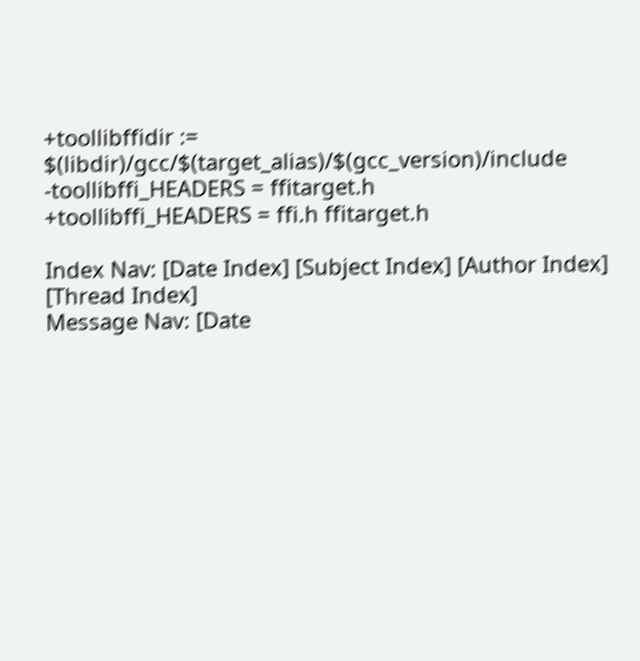+toollibffidir := $(libdir)/gcc/$(target_alias)/$(gcc_version)/include
-toollibffi_HEADERS = ffitarget.h
+toollibffi_HEADERS = ffi.h ffitarget.h

Index Nav: [Date Index] [Subject Index] [Author Index] [Thread Index]
Message Nav: [Date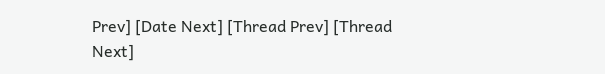Prev] [Date Next] [Thread Prev] [Thread Next]